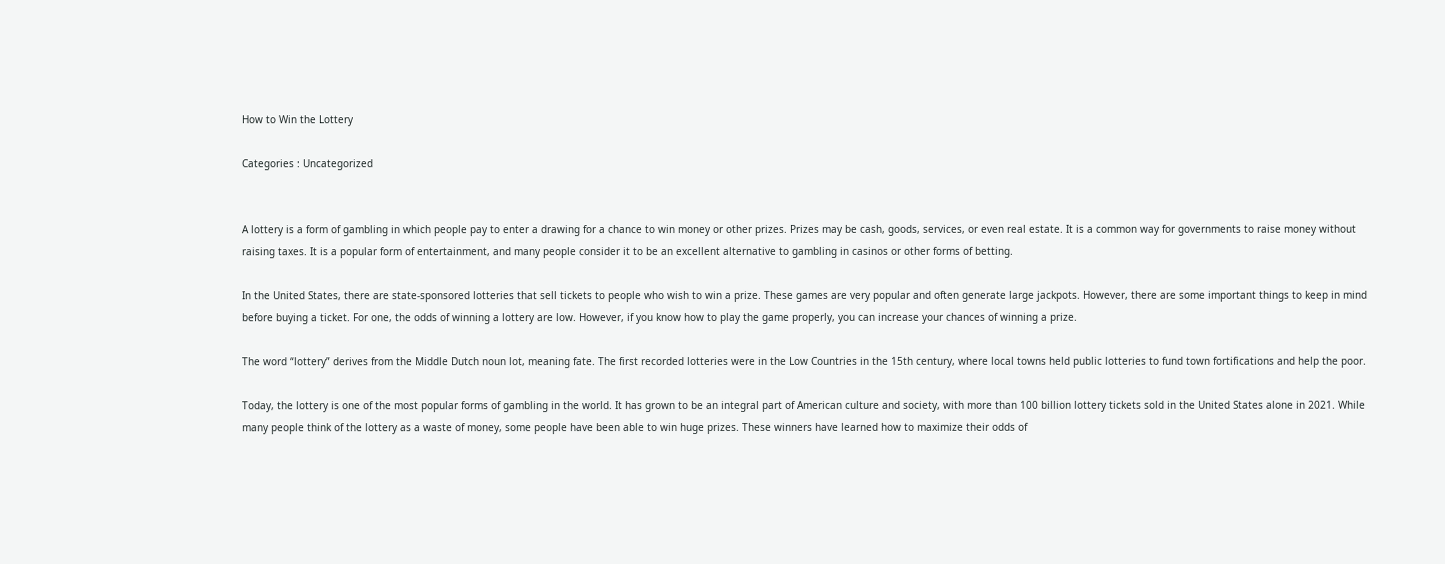How to Win the Lottery

Categories : Uncategorized


A lottery is a form of gambling in which people pay to enter a drawing for a chance to win money or other prizes. Prizes may be cash, goods, services, or even real estate. It is a common way for governments to raise money without raising taxes. It is a popular form of entertainment, and many people consider it to be an excellent alternative to gambling in casinos or other forms of betting.

In the United States, there are state-sponsored lotteries that sell tickets to people who wish to win a prize. These games are very popular and often generate large jackpots. However, there are some important things to keep in mind before buying a ticket. For one, the odds of winning a lottery are low. However, if you know how to play the game properly, you can increase your chances of winning a prize.

The word “lottery” derives from the Middle Dutch noun lot, meaning fate. The first recorded lotteries were in the Low Countries in the 15th century, where local towns held public lotteries to fund town fortifications and help the poor.

Today, the lottery is one of the most popular forms of gambling in the world. It has grown to be an integral part of American culture and society, with more than 100 billion lottery tickets sold in the United States alone in 2021. While many people think of the lottery as a waste of money, some people have been able to win huge prizes. These winners have learned how to maximize their odds of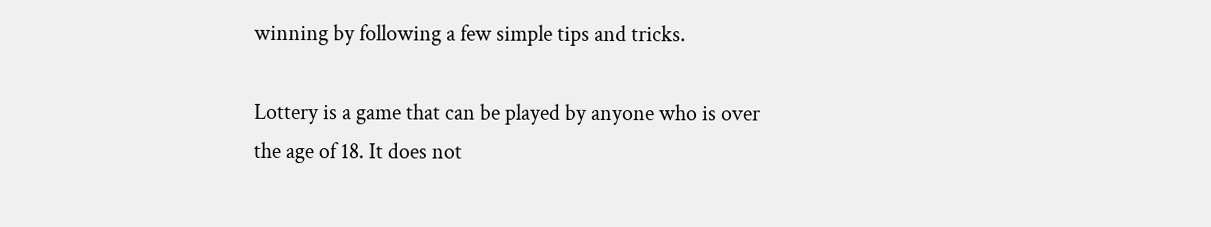winning by following a few simple tips and tricks.

Lottery is a game that can be played by anyone who is over the age of 18. It does not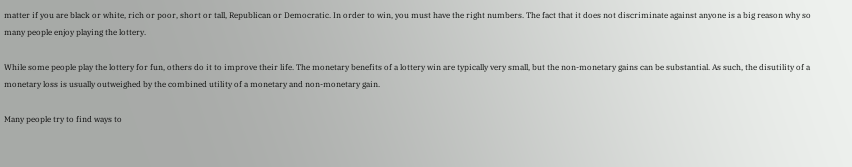matter if you are black or white, rich or poor, short or tall, Republican or Democratic. In order to win, you must have the right numbers. The fact that it does not discriminate against anyone is a big reason why so many people enjoy playing the lottery.

While some people play the lottery for fun, others do it to improve their life. The monetary benefits of a lottery win are typically very small, but the non-monetary gains can be substantial. As such, the disutility of a monetary loss is usually outweighed by the combined utility of a monetary and non-monetary gain.

Many people try to find ways to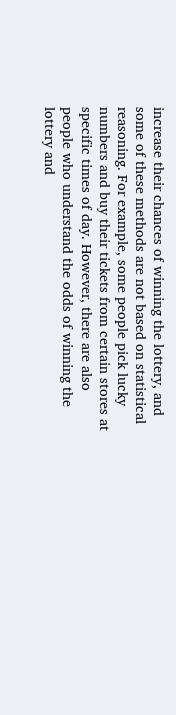increase their chances of winning the lottery, and some of these methods are not based on statistical reasoning. For example, some people pick lucky numbers and buy their tickets from certain stores at specific times of day. However, there are also people who understand the odds of winning the lottery and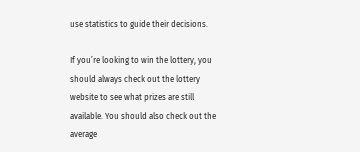use statistics to guide their decisions.

If you’re looking to win the lottery, you should always check out the lottery website to see what prizes are still available. You should also check out the average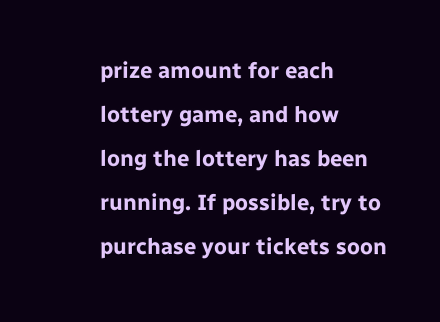prize amount for each lottery game, and how long the lottery has been running. If possible, try to purchase your tickets soon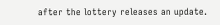after the lottery releases an update.